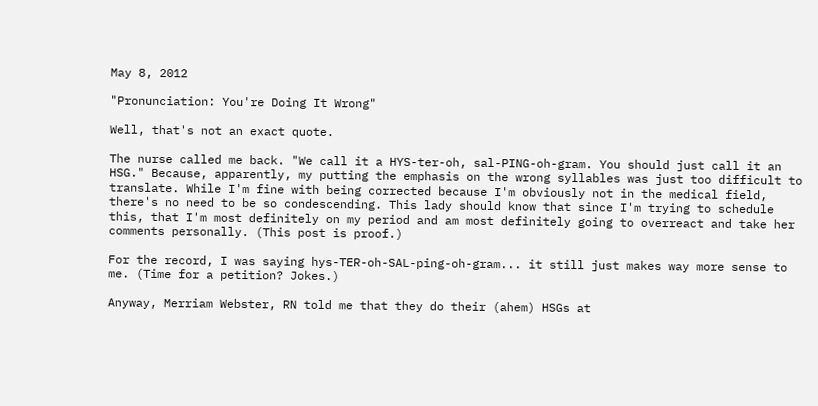May 8, 2012

"Pronunciation: You're Doing It Wrong"

Well, that's not an exact quote.

The nurse called me back. "We call it a HYS-ter-oh, sal-PING-oh-gram. You should just call it an HSG." Because, apparently, my putting the emphasis on the wrong syllables was just too difficult to translate. While I'm fine with being corrected because I'm obviously not in the medical field, there's no need to be so condescending. This lady should know that since I'm trying to schedule this, that I'm most definitely on my period and am most definitely going to overreact and take her comments personally. (This post is proof.)

For the record, I was saying hys-TER-oh-SAL-ping-oh-gram... it still just makes way more sense to me. (Time for a petition? Jokes.)

Anyway, Merriam Webster, RN told me that they do their (ahem) HSGs at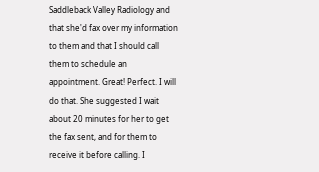Saddleback Valley Radiology and that she'd fax over my information to them and that I should call them to schedule an appointment. Great! Perfect. I will do that. She suggested I wait about 20 minutes for her to get the fax sent, and for them to receive it before calling. I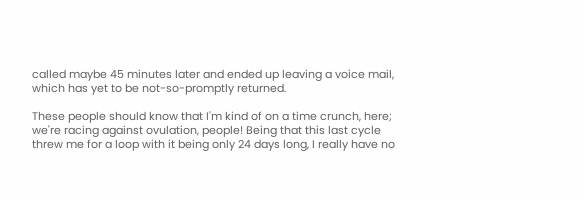called maybe 45 minutes later and ended up leaving a voice mail, which has yet to be not-so-promptly returned.

These people should know that I'm kind of on a time crunch, here; we're racing against ovulation, people! Being that this last cycle threw me for a loop with it being only 24 days long, I really have no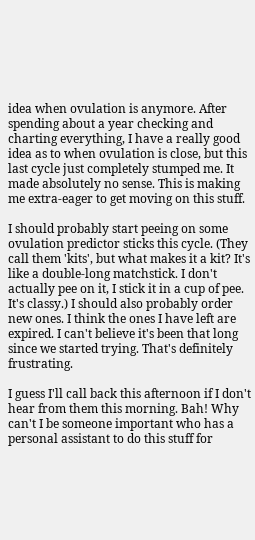idea when ovulation is anymore. After spending about a year checking and charting everything, I have a really good idea as to when ovulation is close, but this last cycle just completely stumped me. It made absolutely no sense. This is making me extra-eager to get moving on this stuff.

I should probably start peeing on some ovulation predictor sticks this cycle. (They call them 'kits', but what makes it a kit? It's like a double-long matchstick. I don't actually pee on it, I stick it in a cup of pee. It's classy.) I should also probably order new ones. I think the ones I have left are expired. I can't believe it's been that long since we started trying. That's definitely frustrating.

I guess I'll call back this afternoon if I don't hear from them this morning. Bah! Why can't I be someone important who has a personal assistant to do this stuff for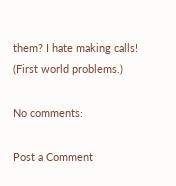them? I hate making calls! (First world problems.)

No comments:

Post a Comment